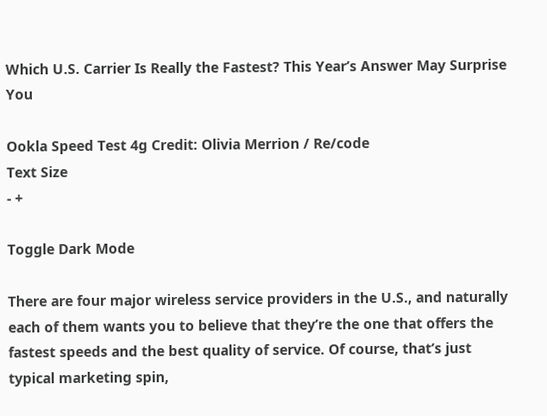Which U.S. Carrier Is Really the Fastest? This Year’s Answer May Surprise You

Ookla Speed Test 4g Credit: Olivia Merrion / Re/code
Text Size
- +

Toggle Dark Mode

There are four major wireless service providers in the U.S., and naturally each of them wants you to believe that they’re the one that offers the fastest speeds and the best quality of service. Of course, that’s just typical marketing spin,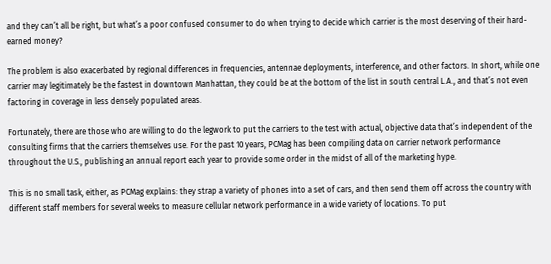and they can’t all be right, but what’s a poor confused consumer to do when trying to decide which carrier is the most deserving of their hard-earned money?

The problem is also exacerbated by regional differences in frequencies, antennae deployments, interference, and other factors. In short, while one carrier may legitimately be the fastest in downtown Manhattan, they could be at the bottom of the list in south central L.A., and that’s not even factoring in coverage in less densely populated areas.

Fortunately, there are those who are willing to do the legwork to put the carriers to the test with actual, objective data that’s independent of the consulting firms that the carriers themselves use. For the past 10 years, PCMag has been compiling data on carrier network performance throughout the U.S., publishing an annual report each year to provide some order in the midst of all of the marketing hype.

This is no small task, either, as PCMag explains: they strap a variety of phones into a set of cars, and then send them off across the country with different staff members for several weeks to measure cellular network performance in a wide variety of locations. To put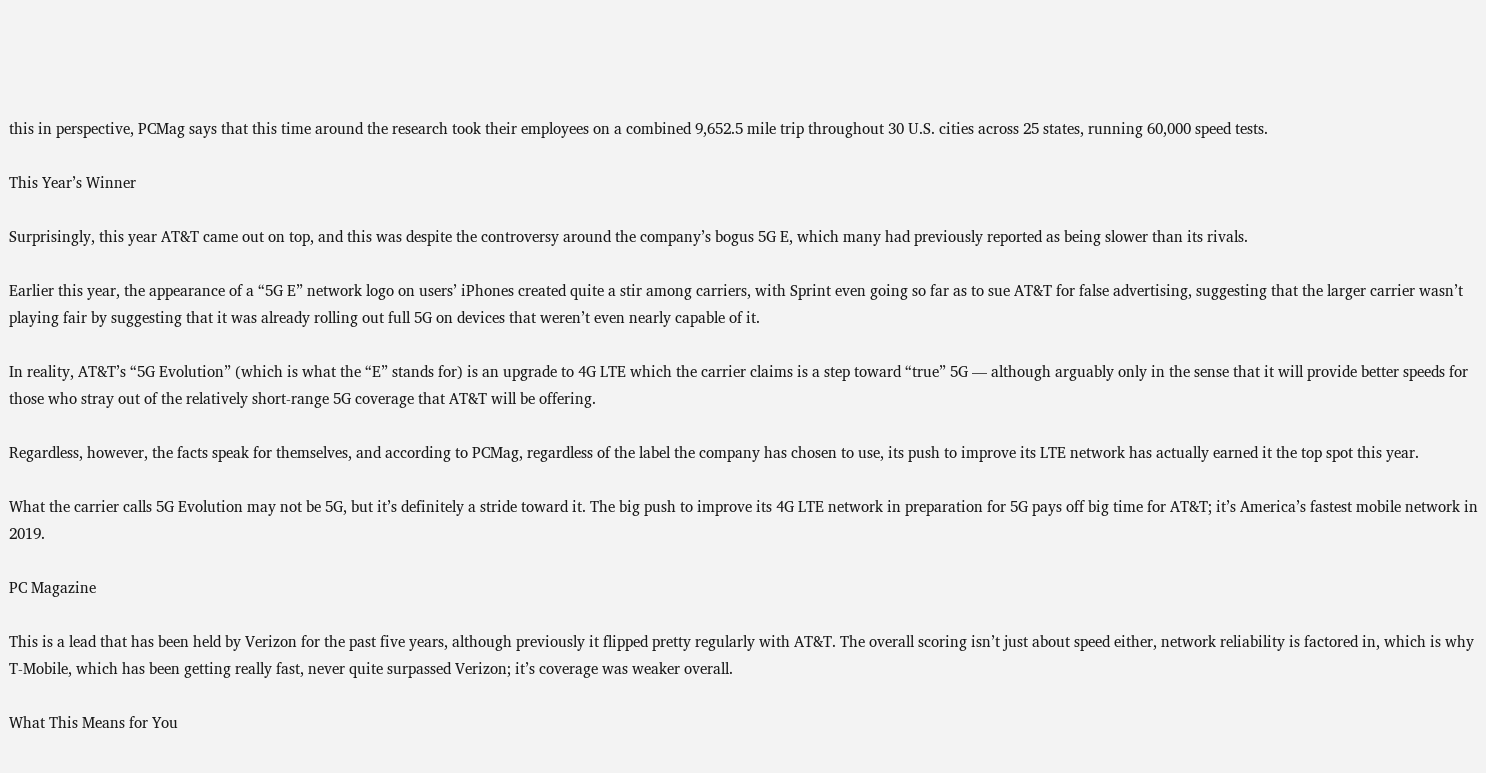this in perspective, PCMag says that this time around the research took their employees on a combined 9,652.5 mile trip throughout 30 U.S. cities across 25 states, running 60,000 speed tests.

This Year’s Winner

Surprisingly, this year AT&T came out on top, and this was despite the controversy around the company’s bogus 5G E, which many had previously reported as being slower than its rivals.

Earlier this year, the appearance of a “5G E” network logo on users’ iPhones created quite a stir among carriers, with Sprint even going so far as to sue AT&T for false advertising, suggesting that the larger carrier wasn’t playing fair by suggesting that it was already rolling out full 5G on devices that weren’t even nearly capable of it.

In reality, AT&T’s “5G Evolution” (which is what the “E” stands for) is an upgrade to 4G LTE which the carrier claims is a step toward “true” 5G — although arguably only in the sense that it will provide better speeds for those who stray out of the relatively short-range 5G coverage that AT&T will be offering.

Regardless, however, the facts speak for themselves, and according to PCMag, regardless of the label the company has chosen to use, its push to improve its LTE network has actually earned it the top spot this year.

What the carrier calls 5G Evolution may not be 5G, but it’s definitely a stride toward it. The big push to improve its 4G LTE network in preparation for 5G pays off big time for AT&T; it’s America’s fastest mobile network in 2019.

PC Magazine

This is a lead that has been held by Verizon for the past five years, although previously it flipped pretty regularly with AT&T. The overall scoring isn’t just about speed either, network reliability is factored in, which is why T-Mobile, which has been getting really fast, never quite surpassed Verizon; it’s coverage was weaker overall.

What This Means for You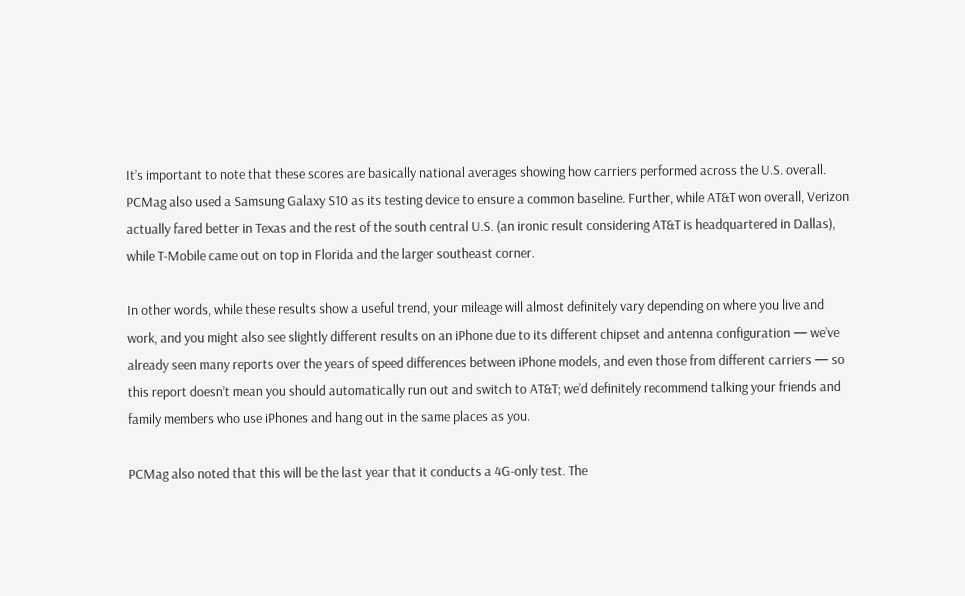It’s important to note that these scores are basically national averages showing how carriers performed across the U.S. overall. PCMag also used a Samsung Galaxy S10 as its testing device to ensure a common baseline. Further, while AT&T won overall, Verizon actually fared better in Texas and the rest of the south central U.S. (an ironic result considering AT&T is headquartered in Dallas), while T-Mobile came out on top in Florida and the larger southeast corner.

In other words, while these results show a useful trend, your mileage will almost definitely vary depending on where you live and work, and you might also see slightly different results on an iPhone due to its different chipset and antenna configuration — we’ve already seen many reports over the years of speed differences between iPhone models, and even those from different carriers — so this report doesn’t mean you should automatically run out and switch to AT&T; we’d definitely recommend talking your friends and family members who use iPhones and hang out in the same places as you.

PCMag also noted that this will be the last year that it conducts a 4G-only test. The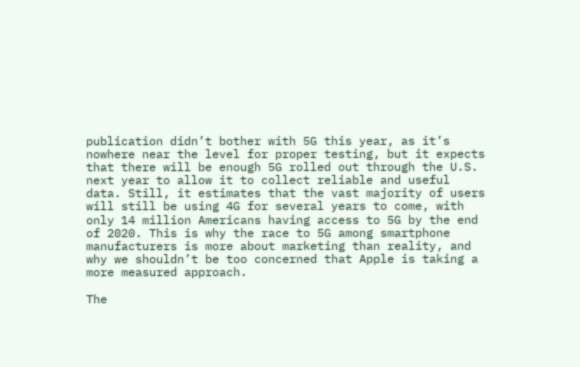publication didn’t bother with 5G this year, as it’s nowhere near the level for proper testing, but it expects that there will be enough 5G rolled out through the U.S. next year to allow it to collect reliable and useful data. Still, it estimates that the vast majority of users will still be using 4G for several years to come, with only 14 million Americans having access to 5G by the end of 2020. This is why the race to 5G among smartphone manufacturers is more about marketing than reality, and why we shouldn’t be too concerned that Apple is taking a more measured approach.

The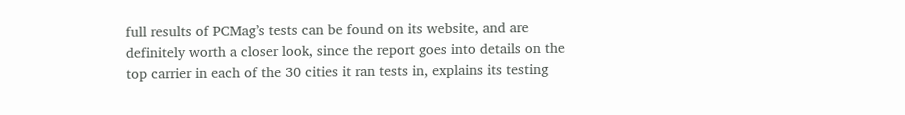full results of PCMag’s tests can be found on its website, and are definitely worth a closer look, since the report goes into details on the top carrier in each of the 30 cities it ran tests in, explains its testing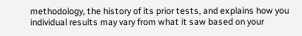methodology, the history of its prior tests, and explains how you individual results may vary from what it saw based on your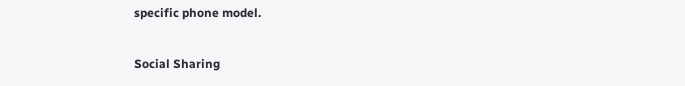specific phone model.

Social Sharing